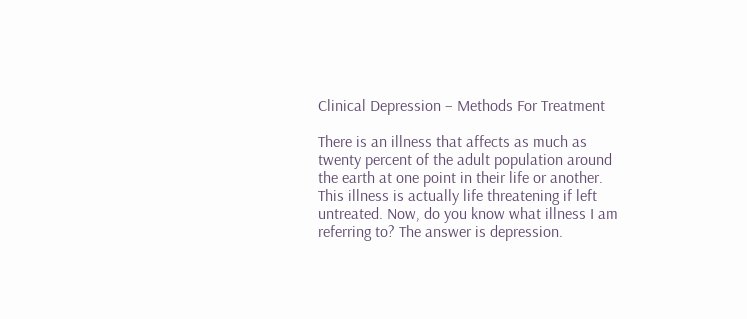Clinical Depression – Methods For Treatment

There is an illness that affects as much as twenty percent of the adult population around the earth at one point in their life or another. This illness is actually life threatening if left untreated. Now, do you know what illness I am referring to? The answer is depression.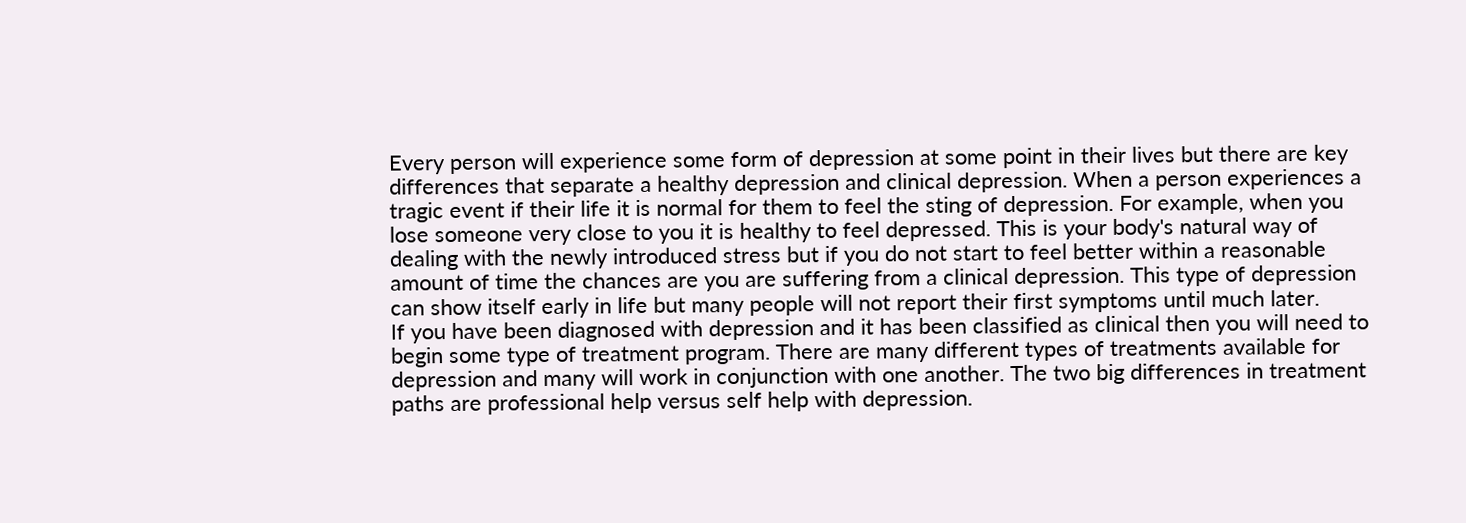Every person will experience some form of depression at some point in their lives but there are key differences that separate a healthy depression and clinical depression. When a person experiences a tragic event if their life it is normal for them to feel the sting of depression. For example, when you lose someone very close to you it is healthy to feel depressed. This is your body's natural way of dealing with the newly introduced stress but if you do not start to feel better within a reasonable amount of time the chances are you are suffering from a clinical depression. This type of depression can show itself early in life but many people will not report their first symptoms until much later.
If you have been diagnosed with depression and it has been classified as clinical then you will need to begin some type of treatment program. There are many different types of treatments available for depression and many will work in conjunction with one another. The two big differences in treatment paths are professional help versus self help with depression.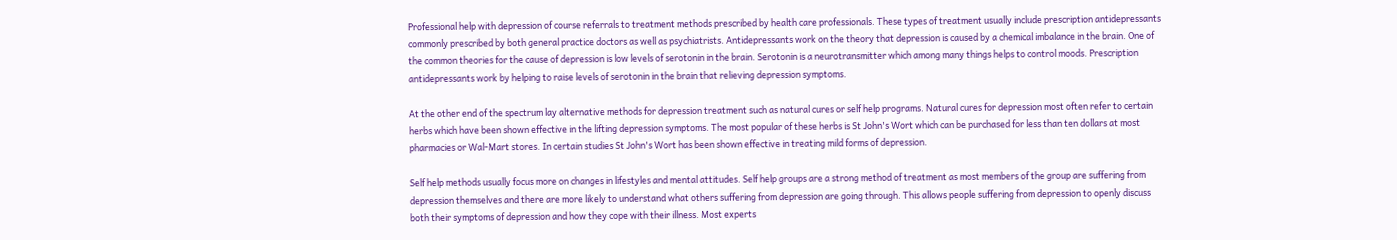Professional help with depression of course referrals to treatment methods prescribed by health care professionals. These types of treatment usually include prescription antidepressants commonly prescribed by both general practice doctors as well as psychiatrists. Antidepressants work on the theory that depression is caused by a chemical imbalance in the brain. One of the common theories for the cause of depression is low levels of serotonin in the brain. Serotonin is a neurotransmitter which among many things helps to control moods. Prescription antidepressants work by helping to raise levels of serotonin in the brain that relieving depression symptoms.

At the other end of the spectrum lay alternative methods for depression treatment such as natural cures or self help programs. Natural cures for depression most often refer to certain herbs which have been shown effective in the lifting depression symptoms. The most popular of these herbs is St John's Wort which can be purchased for less than ten dollars at most pharmacies or Wal-Mart stores. In certain studies St John's Wort has been shown effective in treating mild forms of depression.

Self help methods usually focus more on changes in lifestyles and mental attitudes. Self help groups are a strong method of treatment as most members of the group are suffering from depression themselves and there are more likely to understand what others suffering from depression are going through. This allows people suffering from depression to openly discuss both their symptoms of depression and how they cope with their illness. Most experts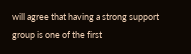will agree that having a strong support group is one of the first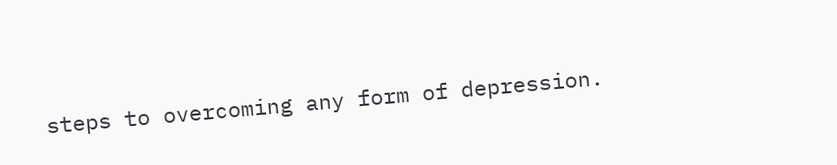steps to overcoming any form of depression.